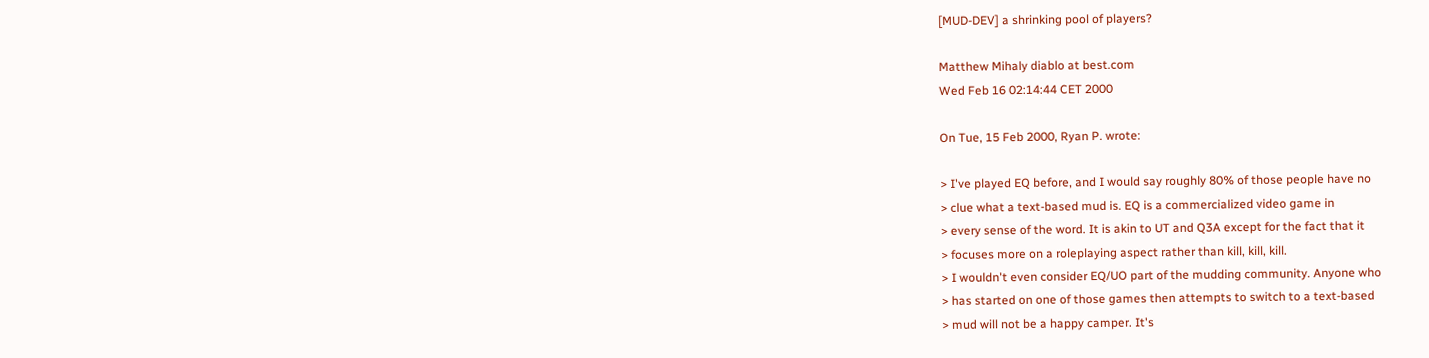[MUD-DEV] a shrinking pool of players?

Matthew Mihaly diablo at best.com
Wed Feb 16 02:14:44 CET 2000

On Tue, 15 Feb 2000, Ryan P. wrote:

> I've played EQ before, and I would say roughly 80% of those people have no
> clue what a text-based mud is. EQ is a commercialized video game in
> every sense of the word. It is akin to UT and Q3A except for the fact that it
> focuses more on a roleplaying aspect rather than kill, kill, kill.
> I wouldn't even consider EQ/UO part of the mudding community. Anyone who
> has started on one of those games then attempts to switch to a text-based
> mud will not be a happy camper. It's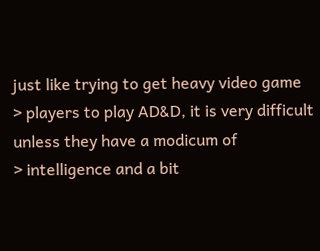just like trying to get heavy video game
> players to play AD&D, it is very difficult unless they have a modicum of
> intelligence and a bit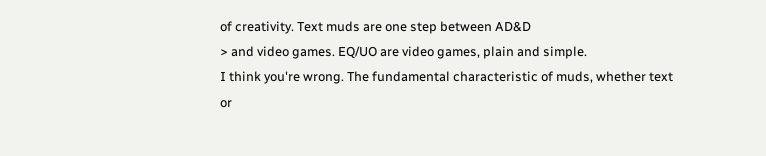of creativity. Text muds are one step between AD&D
> and video games. EQ/UO are video games, plain and simple.
I think you're wrong. The fundamental characteristic of muds, whether text
or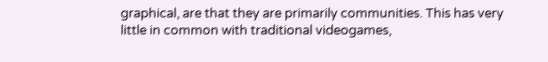graphical, are that they are primarily communities. This has very
little in common with traditional videogames,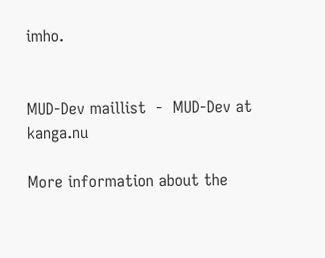imho.


MUD-Dev maillist  -  MUD-Dev at kanga.nu

More information about the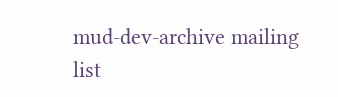mud-dev-archive mailing list